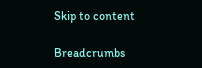Skip to content

Breadcrumbs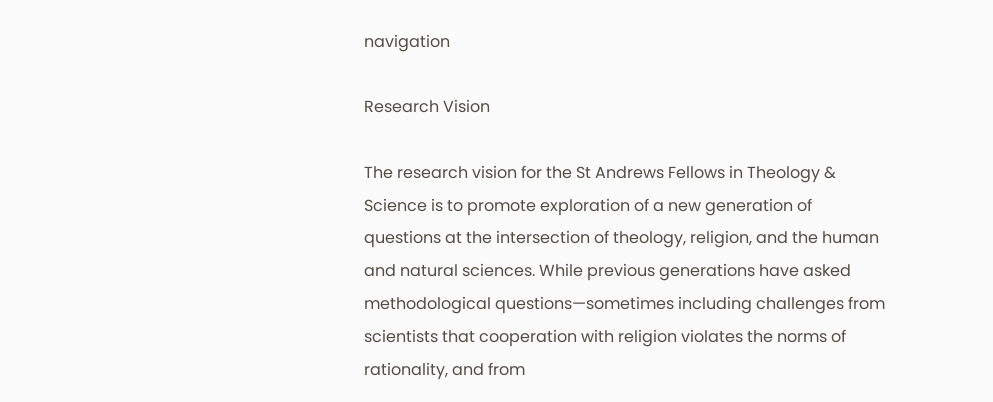navigation

Research Vision

The research vision for the St Andrews Fellows in Theology & Science is to promote exploration of a new generation of questions at the intersection of theology, religion, and the human and natural sciences. While previous generations have asked methodological questions—sometimes including challenges from scientists that cooperation with religion violates the norms of rationality, and from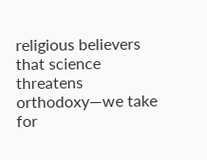religious believers that science threatens orthodoxy—we take for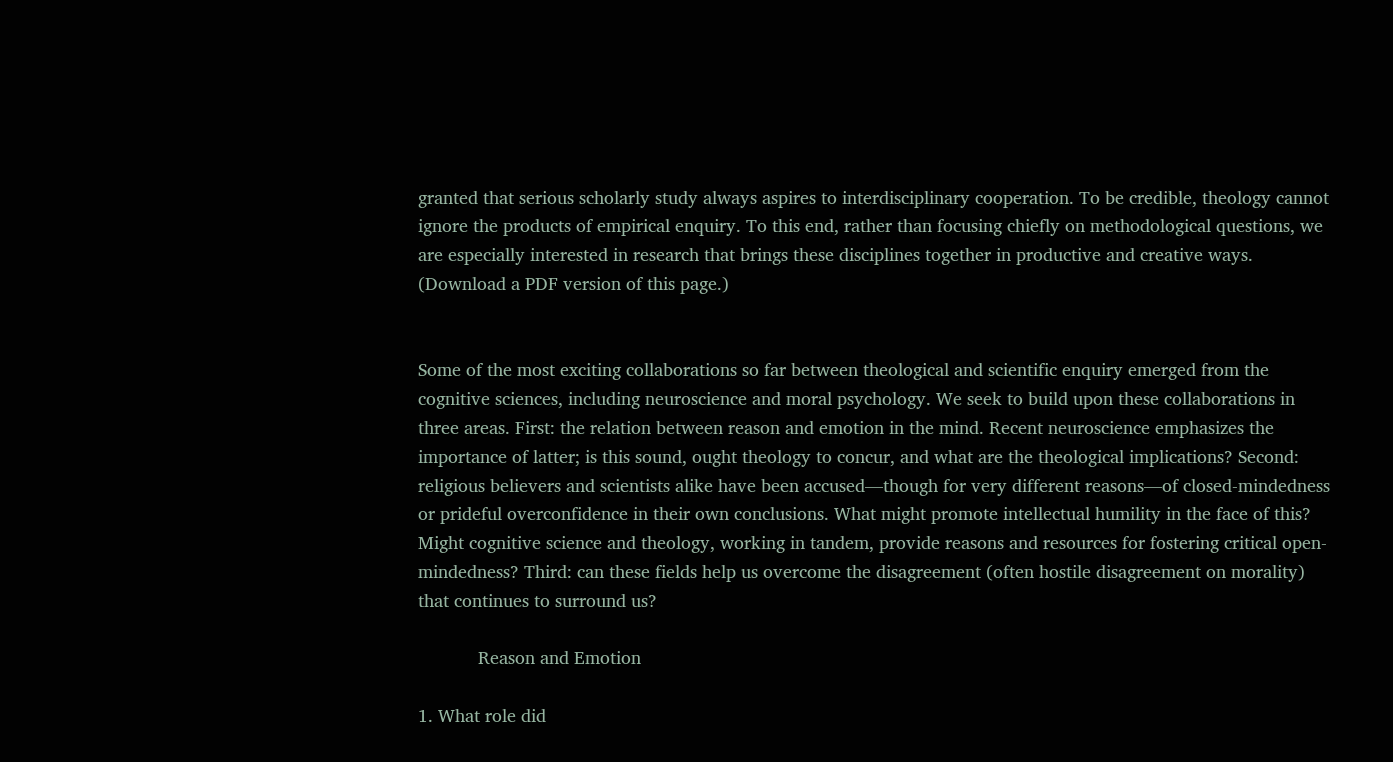granted that serious scholarly study always aspires to interdisciplinary cooperation. To be credible, theology cannot ignore the products of empirical enquiry. To this end, rather than focusing chiefly on methodological questions, we are especially interested in research that brings these disciplines together in productive and creative ways. (Download a PDF version of this page.)


Some of the most exciting collaborations so far between theological and scientific enquiry emerged from the cognitive sciences, including neuroscience and moral psychology. We seek to build upon these collaborations in three areas. First: the relation between reason and emotion in the mind. Recent neuroscience emphasizes the importance of latter; is this sound, ought theology to concur, and what are the theological implications? Second: religious believers and scientists alike have been accused—though for very different reasons—of closed-mindedness or prideful overconfidence in their own conclusions. What might promote intellectual humility in the face of this? Might cognitive science and theology, working in tandem, provide reasons and resources for fostering critical open-mindedness? Third: can these fields help us overcome the disagreement (often hostile disagreement on morality) that continues to surround us?

            Reason and Emotion

1. What role did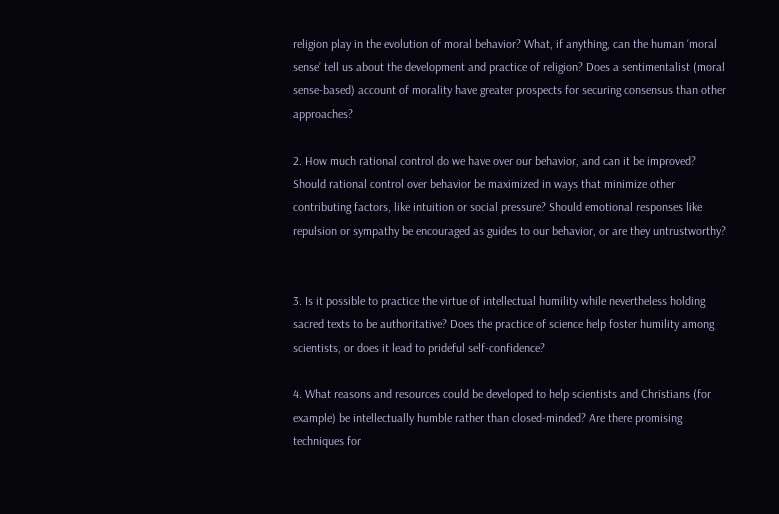religion play in the evolution of moral behavior? What, if anything, can the human ‘moral sense’ tell us about the development and practice of religion? Does a sentimentalist (moral sense-based) account of morality have greater prospects for securing consensus than other approaches?

2. How much rational control do we have over our behavior, and can it be improved? Should rational control over behavior be maximized in ways that minimize other contributing factors, like intuition or social pressure? Should emotional responses like repulsion or sympathy be encouraged as guides to our behavior, or are they untrustworthy?


3. Is it possible to practice the virtue of intellectual humility while nevertheless holding sacred texts to be authoritative? Does the practice of science help foster humility among scientists, or does it lead to prideful self-confidence?

4. What reasons and resources could be developed to help scientists and Christians (for example) be intellectually humble rather than closed-minded? Are there promising techniques for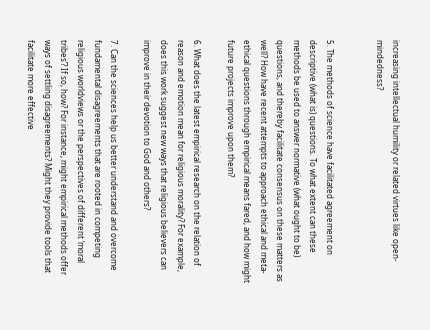increasing intellectual humility or related virtues like open-mindedness?


5. The methods of science have facilitated agreement on descriptive (what is) questions. To what extent can these methods be used to answer normative (what ought to be) questions, and thereby facilitate consensus on these matters as well? How have recent attempts to approach ethical and meta-ethical questions through empirical means fared, and how might future projects improve upon them?

6. What does the latest empirical research on the relation of reason and emotion mean for religious morality? For example, does this work suggest new ways that religious believers can improve in their devotion to God and others?

7. Can the sciences help us better understand and overcome fundamental disagreements that are rooted in competing religious worldviews or the perspectives of different ‘moral tribes’? If so, how? For instance, might empirical methods offer ways of settling disagreements? Might they provide tools that facilitate more effective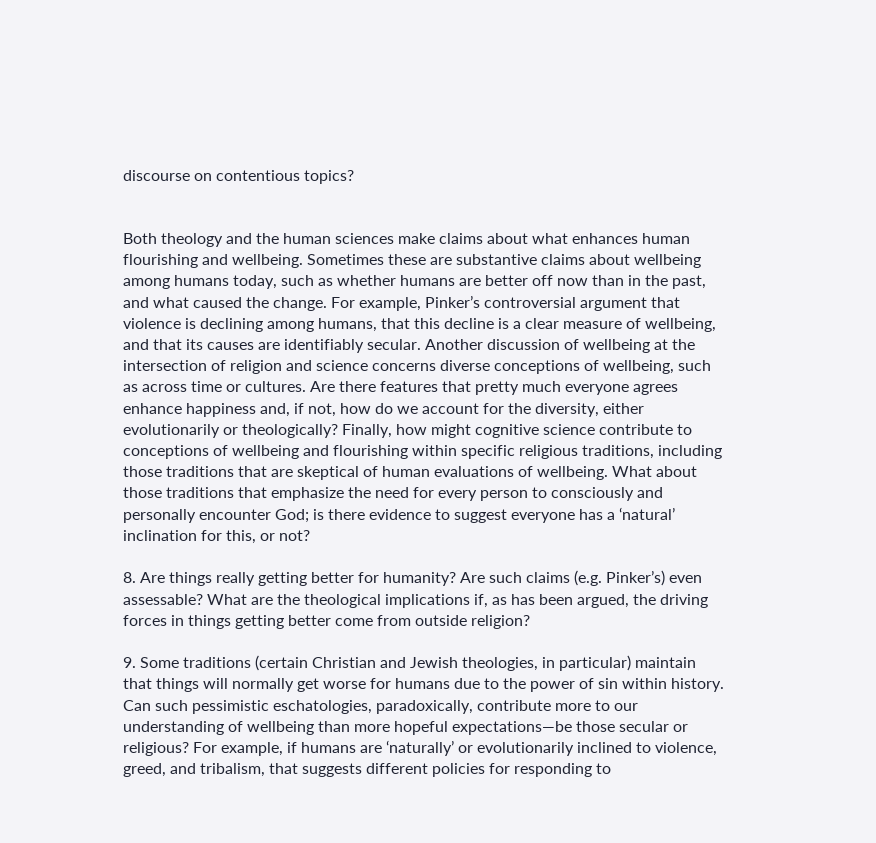discourse on contentious topics?


Both theology and the human sciences make claims about what enhances human flourishing and wellbeing. Sometimes these are substantive claims about wellbeing among humans today, such as whether humans are better off now than in the past, and what caused the change. For example, Pinker’s controversial argument that violence is declining among humans, that this decline is a clear measure of wellbeing, and that its causes are identifiably secular. Another discussion of wellbeing at the intersection of religion and science concerns diverse conceptions of wellbeing, such as across time or cultures. Are there features that pretty much everyone agrees enhance happiness and, if not, how do we account for the diversity, either evolutionarily or theologically? Finally, how might cognitive science contribute to conceptions of wellbeing and flourishing within specific religious traditions, including those traditions that are skeptical of human evaluations of wellbeing. What about those traditions that emphasize the need for every person to consciously and personally encounter God; is there evidence to suggest everyone has a ‘natural’ inclination for this, or not?

8. Are things really getting better for humanity? Are such claims (e.g. Pinker’s) even assessable? What are the theological implications if, as has been argued, the driving forces in things getting better come from outside religion?

9. Some traditions (certain Christian and Jewish theologies, in particular) maintain that things will normally get worse for humans due to the power of sin within history. Can such pessimistic eschatologies, paradoxically, contribute more to our understanding of wellbeing than more hopeful expectations—be those secular or religious? For example, if humans are ‘naturally’ or evolutionarily inclined to violence, greed, and tribalism, that suggests different policies for responding to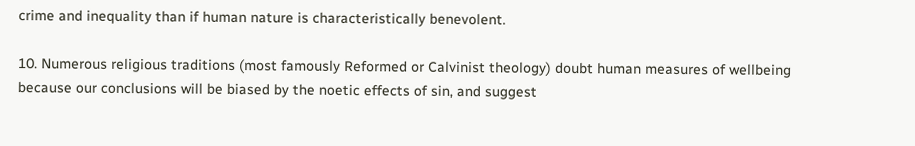crime and inequality than if human nature is characteristically benevolent.

10. Numerous religious traditions (most famously Reformed or Calvinist theology) doubt human measures of wellbeing because our conclusions will be biased by the noetic effects of sin, and suggest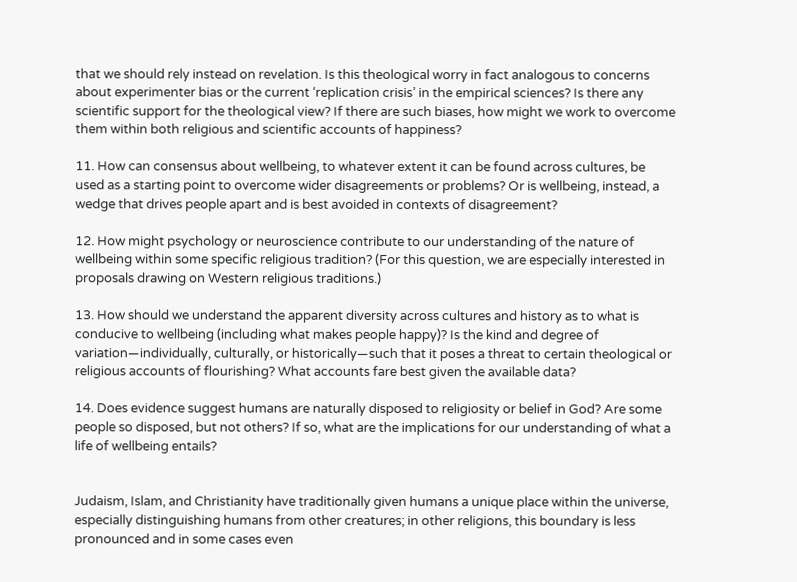that we should rely instead on revelation. Is this theological worry in fact analogous to concerns about experimenter bias or the current ‘replication crisis’ in the empirical sciences? Is there any scientific support for the theological view? If there are such biases, how might we work to overcome them within both religious and scientific accounts of happiness?

11. How can consensus about wellbeing, to whatever extent it can be found across cultures, be used as a starting point to overcome wider disagreements or problems? Or is wellbeing, instead, a wedge that drives people apart and is best avoided in contexts of disagreement?

12. How might psychology or neuroscience contribute to our understanding of the nature of wellbeing within some specific religious tradition? (For this question, we are especially interested in proposals drawing on Western religious traditions.)

13. How should we understand the apparent diversity across cultures and history as to what is conducive to wellbeing (including what makes people happy)? Is the kind and degree of variation—individually, culturally, or historically—such that it poses a threat to certain theological or religious accounts of flourishing? What accounts fare best given the available data?

14. Does evidence suggest humans are naturally disposed to religiosity or belief in God? Are some people so disposed, but not others? If so, what are the implications for our understanding of what a life of wellbeing entails?


Judaism, Islam, and Christianity have traditionally given humans a unique place within the universe, especially distinguishing humans from other creatures; in other religions, this boundary is less pronounced and in some cases even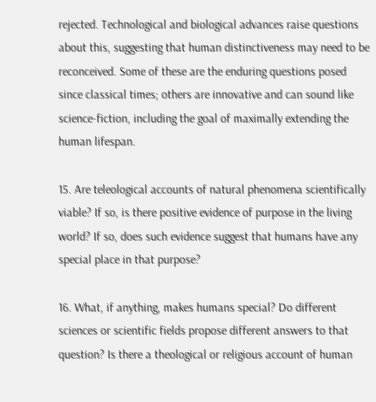rejected. Technological and biological advances raise questions about this, suggesting that human distinctiveness may need to be reconceived. Some of these are the enduring questions posed since classical times; others are innovative and can sound like science-fiction, including the goal of maximally extending the human lifespan.

15. Are teleological accounts of natural phenomena scientifically viable? If so, is there positive evidence of purpose in the living world? If so, does such evidence suggest that humans have any special place in that purpose?

16. What, if anything, makes humans special? Do different sciences or scientific fields propose different answers to that question? Is there a theological or religious account of human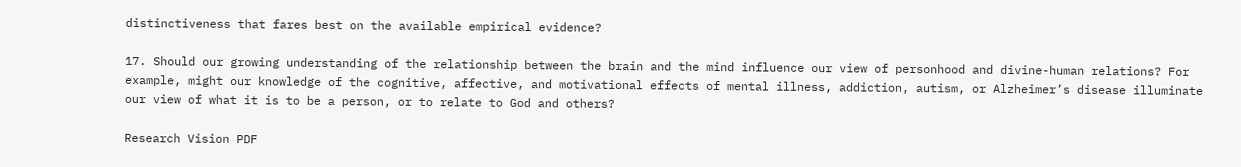distinctiveness that fares best on the available empirical evidence?

17. Should our growing understanding of the relationship between the brain and the mind influence our view of personhood and divine-human relations? For example, might our knowledge of the cognitive, affective, and motivational effects of mental illness, addiction, autism, or Alzheimer’s disease illuminate our view of what it is to be a person, or to relate to God and others?

Research Vision PDF